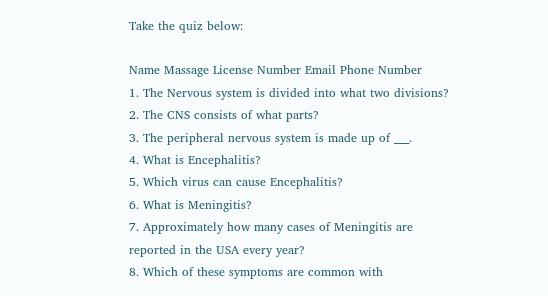Take the quiz below:

Name Massage License Number Email Phone Number
1. The Nervous system is divided into what two divisions?
2. The CNS consists of what parts?
3. The peripheral nervous system is made up of ___.
4. What is Encephalitis?
5. Which virus can cause Encephalitis?
6. What is Meningitis?
7. Approximately how many cases of Meningitis are reported in the USA every year?
8. Which of these symptoms are common with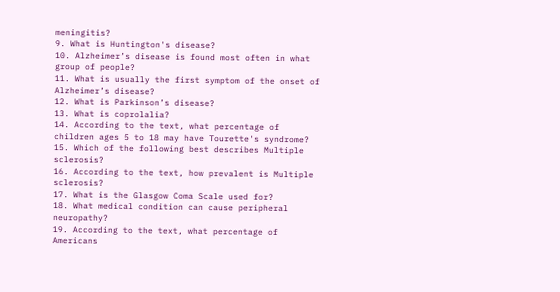meningitis?
9. What is Huntington's disease?
10. Alzheimer’s disease is found most often in what group of people?
11. What is usually the first symptom of the onset of Alzheimer’s disease?
12. What is Parkinson’s disease?
13. What is coprolalia?
14. According to the text, what percentage of children ages 5 to 18 may have Tourette's syndrome?
15. Which of the following best describes Multiple sclerosis?
16. According to the text, how prevalent is Multiple sclerosis?
17. What is the Glasgow Coma Scale used for?
18. What medical condition can cause peripheral neuropathy?
19. According to the text, what percentage of Americans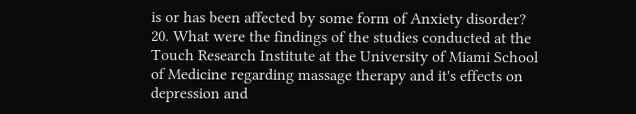is or has been affected by some form of Anxiety disorder?
20. What were the findings of the studies conducted at the Touch Research Institute at the University of Miami School of Medicine regarding massage therapy and it's effects on depression and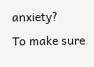anxiety?
To make sure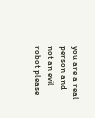you are a real person and not an evil robot please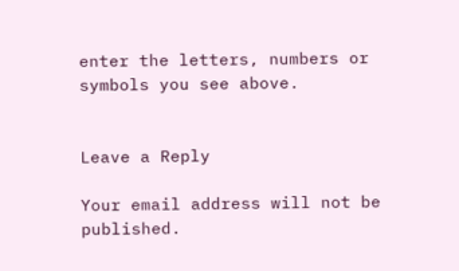enter the letters, numbers or symbols you see above.


Leave a Reply

Your email address will not be published.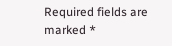Required fields are marked *